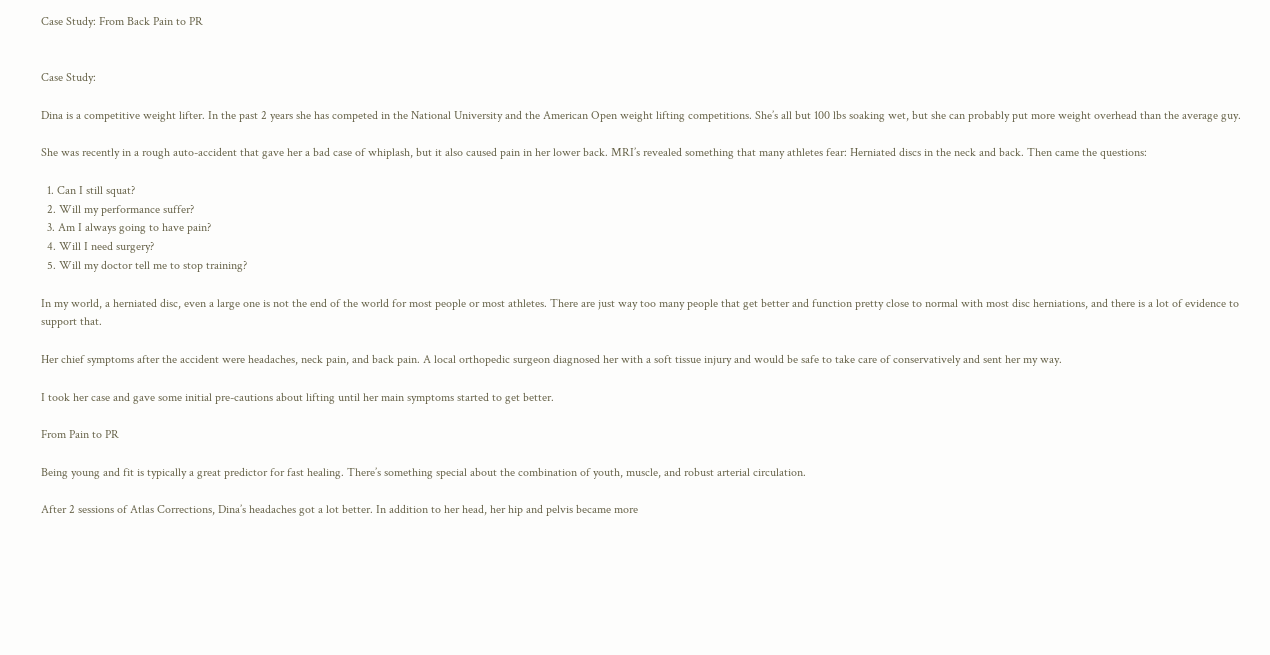Case Study: From Back Pain to PR


Case Study:

Dina is a competitive weight lifter. In the past 2 years she has competed in the National University and the American Open weight lifting competitions. She’s all but 100 lbs soaking wet, but she can probably put more weight overhead than the average guy.

She was recently in a rough auto-accident that gave her a bad case of whiplash, but it also caused pain in her lower back. MRI’s revealed something that many athletes fear: Herniated discs in the neck and back. Then came the questions:

  1. Can I still squat?
  2. Will my performance suffer?
  3. Am I always going to have pain?
  4. Will I need surgery?
  5. Will my doctor tell me to stop training?

In my world, a herniated disc, even a large one is not the end of the world for most people or most athletes. There are just way too many people that get better and function pretty close to normal with most disc herniations, and there is a lot of evidence to support that.

Her chief symptoms after the accident were headaches, neck pain, and back pain. A local orthopedic surgeon diagnosed her with a soft tissue injury and would be safe to take care of conservatively and sent her my way.

I took her case and gave some initial pre-cautions about lifting until her main symptoms started to get better.

From Pain to PR

Being young and fit is typically a great predictor for fast healing. There’s something special about the combination of youth, muscle, and robust arterial circulation.

After 2 sessions of Atlas Corrections, Dina’s headaches got a lot better. In addition to her head, her hip and pelvis became more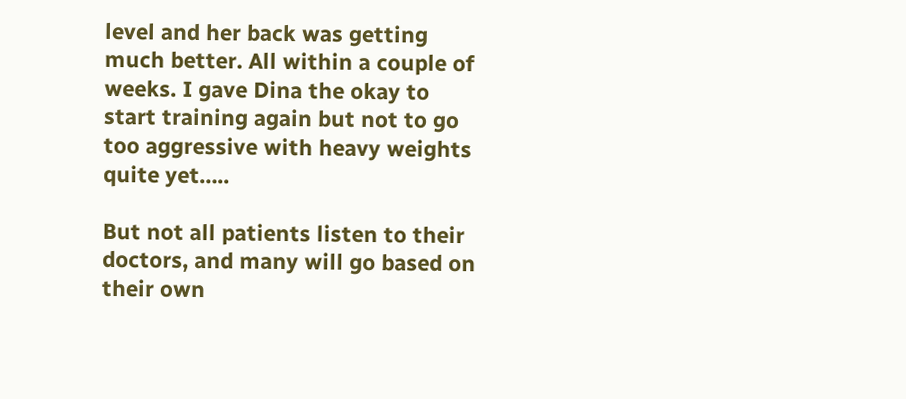level and her back was getting much better. All within a couple of weeks. I gave Dina the okay to start training again but not to go too aggressive with heavy weights quite yet…..

But not all patients listen to their doctors, and many will go based on their own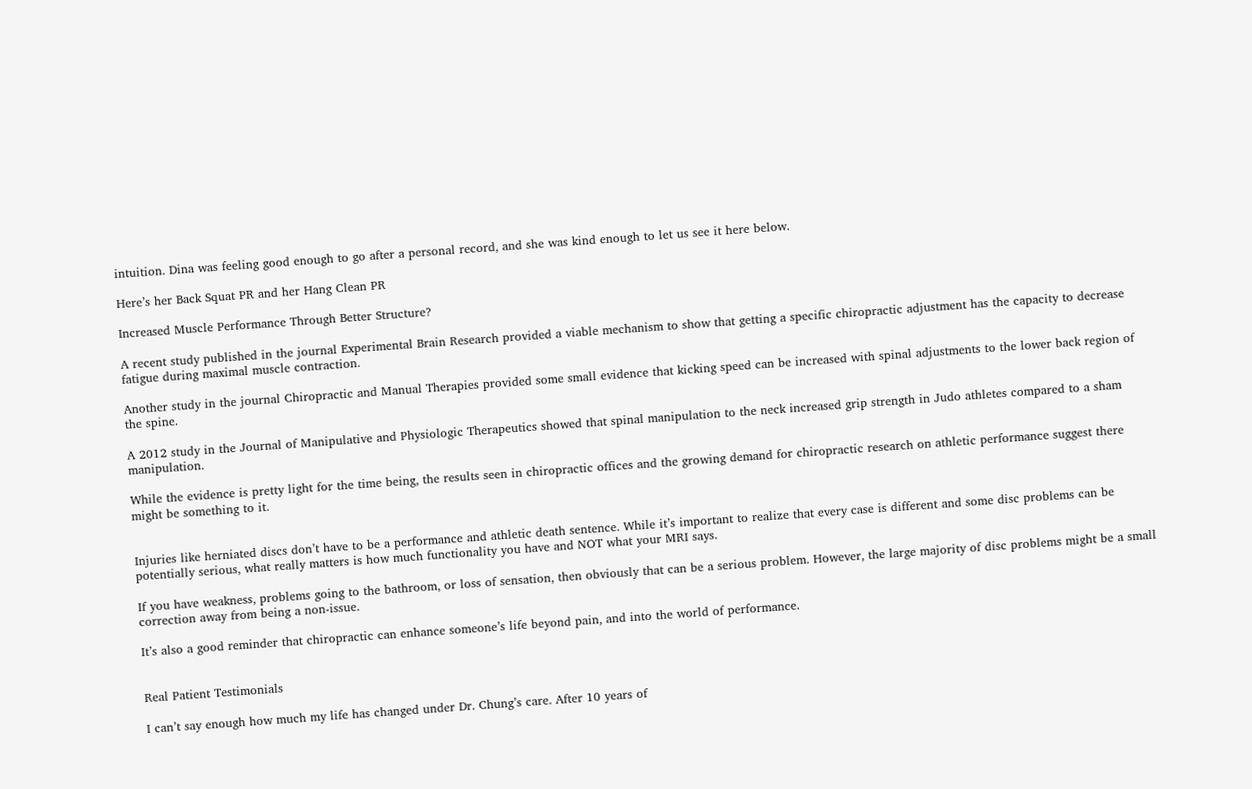intuition. Dina was feeling good enough to go after a personal record, and she was kind enough to let us see it here below.

Here’s her Back Squat PR and her Hang Clean PR

Increased Muscle Performance Through Better Structure?

A recent study published in the journal Experimental Brain Research provided a viable mechanism to show that getting a specific chiropractic adjustment has the capacity to decrease fatigue during maximal muscle contraction.

Another study in the journal Chiropractic and Manual Therapies provided some small evidence that kicking speed can be increased with spinal adjustments to the lower back region of the spine.

A 2012 study in the Journal of Manipulative and Physiologic Therapeutics showed that spinal manipulation to the neck increased grip strength in Judo athletes compared to a sham manipulation.

While the evidence is pretty light for the time being, the results seen in chiropractic offices and the growing demand for chiropractic research on athletic performance suggest there might be something to it.


Injuries like herniated discs don’t have to be a performance and athletic death sentence. While it’s important to realize that every case is different and some disc problems can be potentially serious, what really matters is how much functionality you have and NOT what your MRI says.

If you have weakness, problems going to the bathroom, or loss of sensation, then obviously that can be a serious problem. However, the large majority of disc problems might be a small correction away from being a non-issue.

It’s also a good reminder that chiropractic can enhance someone’s life beyond pain, and into the world of performance.


Real Patient Testimonials

I can’t say enough how much my life has changed under Dr. Chung’s care. After 10 years of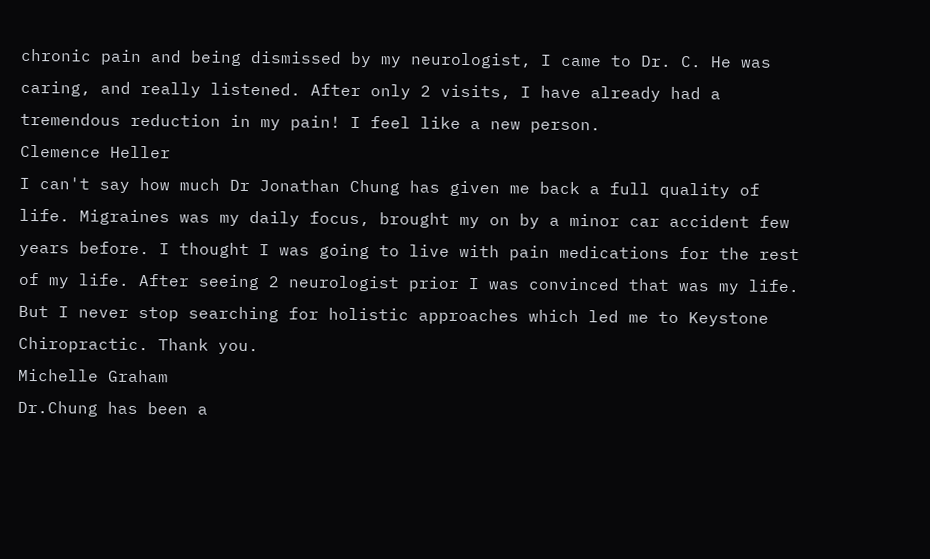chronic pain and being dismissed by my neurologist, I came to Dr. C. He was caring, and really listened. After only 2 visits, I have already had a tremendous reduction in my pain! I feel like a new person.
Clemence Heller
I can't say how much Dr Jonathan Chung has given me back a full quality of life. Migraines was my daily focus, brought my on by a minor car accident few years before. I thought I was going to live with pain medications for the rest of my life. After seeing 2 neurologist prior I was convinced that was my life. But I never stop searching for holistic approaches which led me to Keystone Chiropractic. Thank you.
Michelle Graham
Dr.Chung has been a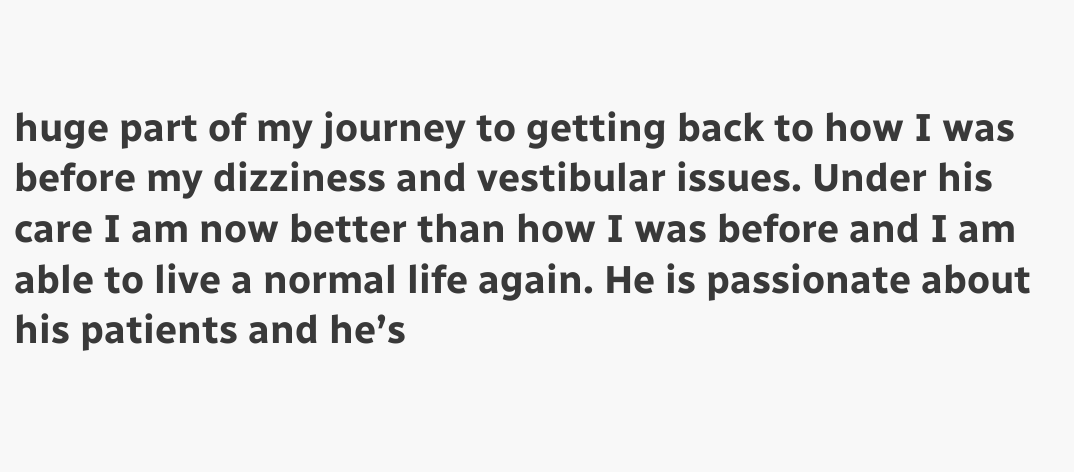huge part of my journey to getting back to how I was before my dizziness and vestibular issues. Under his care I am now better than how I was before and I am able to live a normal life again. He is passionate about his patients and he’s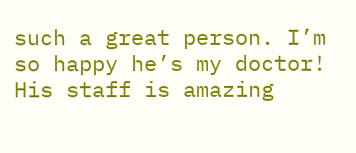such a great person. I’m so happy he’s my doctor! His staff is amazing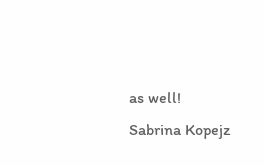as well!
Sabrina Kopejz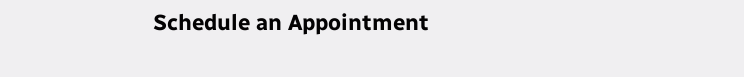Schedule an Appointment